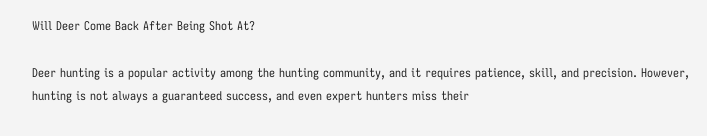Will Deer Come Back After Being Shot At?

Deer hunting is a popular activity among the hunting community, and it requires patience, skill, and precision. However, hunting is not always a guaranteed success, and even expert hunters miss their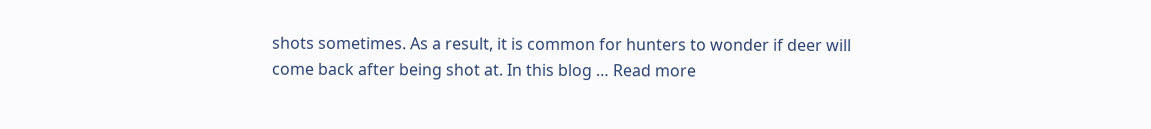shots sometimes. As a result, it is common for hunters to wonder if deer will come back after being shot at. In this blog … Read more